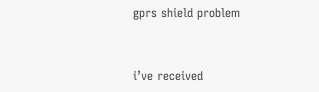gprs shield problem


i’ve received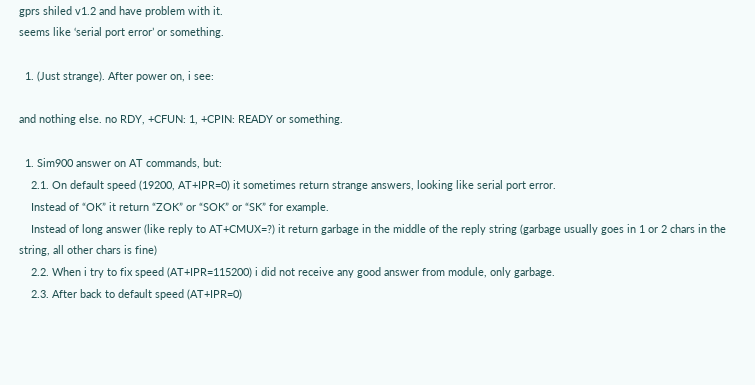gprs shiled v1.2 and have problem with it.
seems like ‘serial port error’ or something.

  1. (Just strange). After power on, i see:

and nothing else. no RDY, +CFUN: 1, +CPIN: READY or something.

  1. Sim900 answer on AT commands, but:
    2.1. On default speed (19200, AT+IPR=0) it sometimes return strange answers, looking like serial port error.
    Instead of “OK” it return “ZOK” or “SOK” or “SK” for example.
    Instead of long answer (like reply to AT+CMUX=?) it return garbage in the middle of the reply string (garbage usually goes in 1 or 2 chars in the string, all other chars is fine)
    2.2. When i try to fix speed (AT+IPR=115200) i did not receive any good answer from module, only garbage.
    2.3. After back to default speed (AT+IPR=0)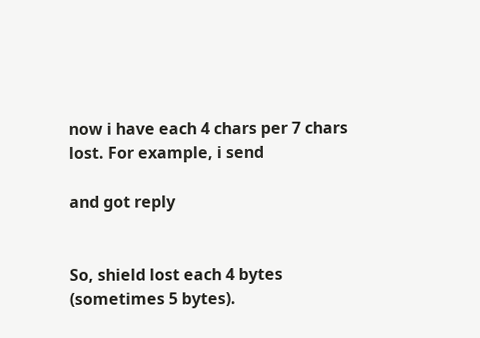now i have each 4 chars per 7 chars lost. For example, i send

and got reply


So, shield lost each 4 bytes (sometimes 5 bytes).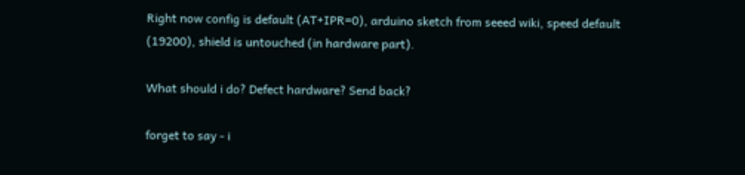Right now config is default (AT+IPR=0), arduino sketch from seeed wiki, speed default (19200), shield is untouched (in hardware part).

What should i do? Defect hardware? Send back?

forget to say - i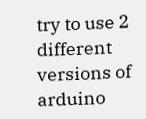try to use 2 different versions of arduino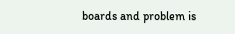boards and problem is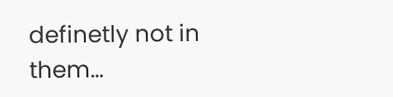definetly not in them…